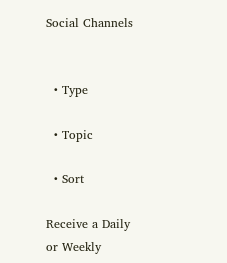Social Channels


  • Type

  • Topic

  • Sort

Receive a Daily or Weekly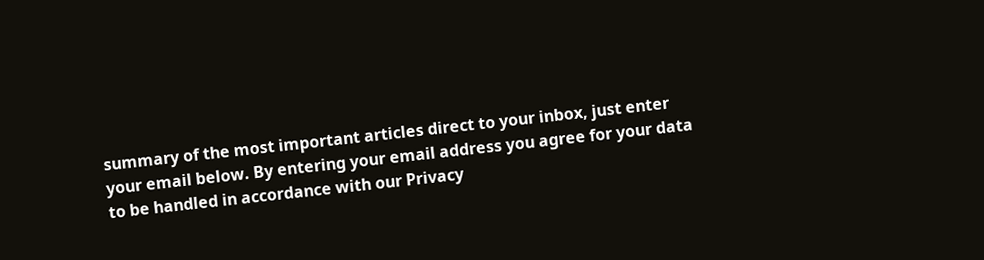summary of the most important articles direct to your inbox, just enter your email below. By entering your email address you agree for your data to be handled in accordance with our Privacy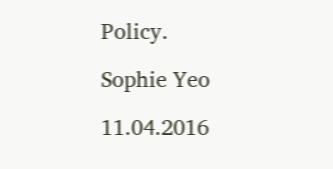Policy.

Sophie Yeo

11.04.2016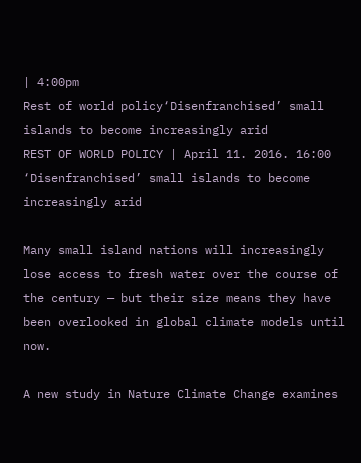| 4:00pm
Rest of world policy‘Disenfranchised’ small islands to become increasingly arid
REST OF WORLD POLICY | April 11. 2016. 16:00
‘Disenfranchised’ small islands to become increasingly arid

Many small island nations will increasingly lose access to fresh water over the course of the century — but their size means they have been overlooked in global climate models until now.

A new study in Nature Climate Change examines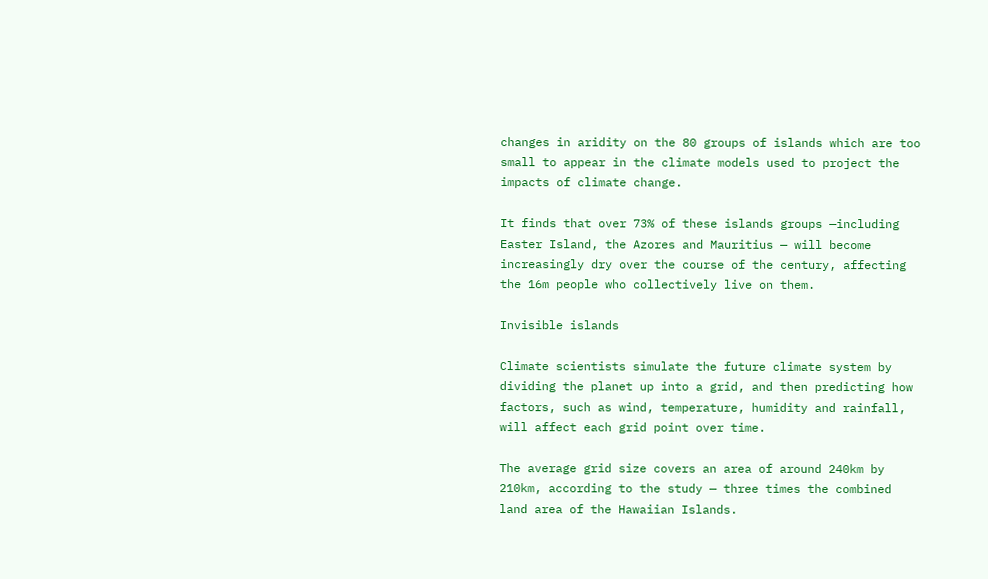changes in aridity on the 80 groups of islands which are too small to appear in the climate models used to project the impacts of climate change.

It finds that over 73% of these islands groups —including Easter Island, the Azores and Mauritius — will become increasingly dry over the course of the century, affecting the 16m people who collectively live on them.

Invisible islands

Climate scientists simulate the future climate system by dividing the planet up into a grid, and then predicting how factors, such as wind, temperature, humidity and rainfall, will affect each grid point over time.

The average grid size covers an area of around 240km by 210km, according to the study — three times the combined land area of the Hawaiian Islands.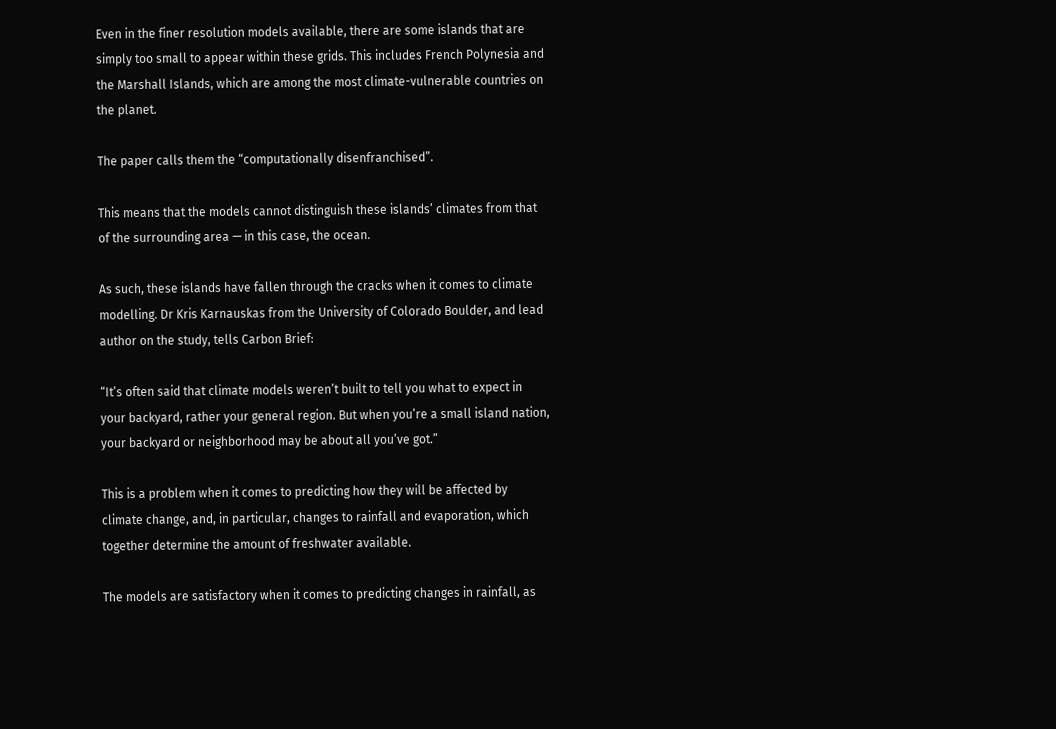Even in the finer resolution models available, there are some islands that are simply too small to appear within these grids. This includes French Polynesia and the Marshall Islands, which are among the most climate-vulnerable countries on the planet.

The paper calls them the “computationally disenfranchised”.

This means that the models cannot distinguish these islands’ climates from that of the surrounding area — in this case, the ocean.

As such, these islands have fallen through the cracks when it comes to climate modelling. Dr Kris Karnauskas from the University of Colorado Boulder, and lead author on the study, tells Carbon Brief:

“It’s often said that climate models weren’t built to tell you what to expect in your backyard, rather your general region. But when you’re a small island nation, your backyard or neighborhood may be about all you’ve got.”

This is a problem when it comes to predicting how they will be affected by climate change, and, in particular, changes to rainfall and evaporation, which together determine the amount of freshwater available.

The models are satisfactory when it comes to predicting changes in rainfall, as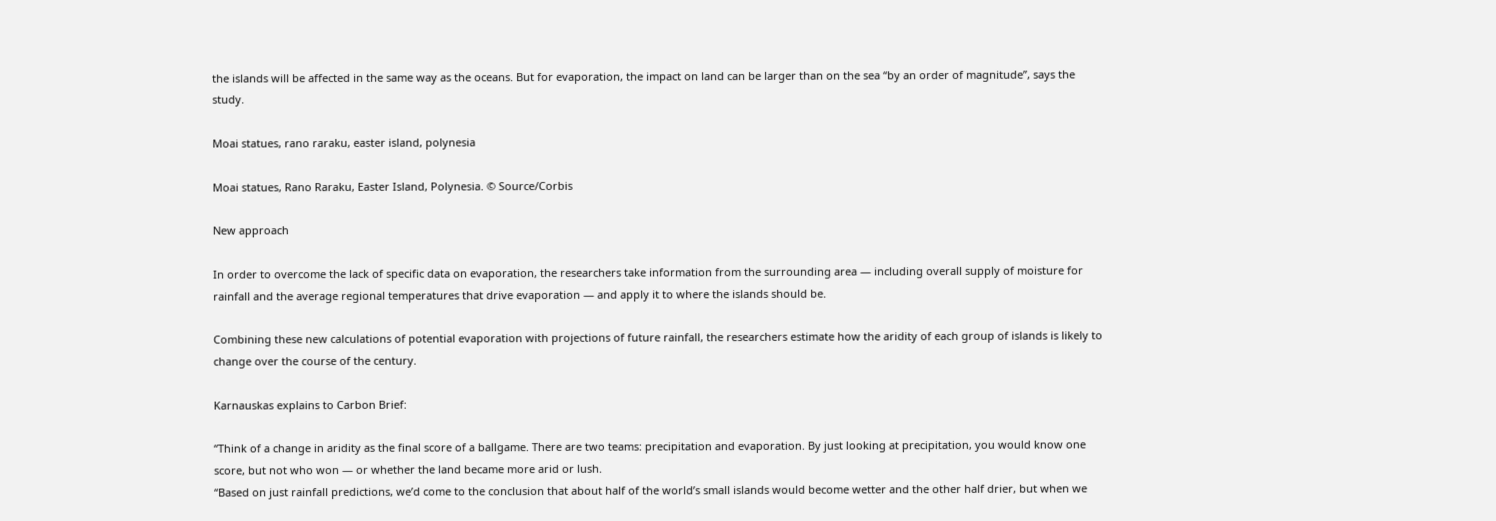the islands will be affected in the same way as the oceans. But for evaporation, the impact on land can be larger than on the sea “by an order of magnitude”, says the study.

Moai statues, rano raraku, easter island, polynesia

Moai statues, Rano Raraku, Easter Island, Polynesia. © Source/Corbis

New approach

In order to overcome the lack of specific data on evaporation, the researchers take information from the surrounding area — including overall supply of moisture for rainfall and the average regional temperatures that drive evaporation — and apply it to where the islands should be.

Combining these new calculations of potential evaporation with projections of future rainfall, the researchers estimate how the aridity of each group of islands is likely to change over the course of the century.

Karnauskas explains to Carbon Brief:

“Think of a change in aridity as the final score of a ballgame. There are two teams: precipitation and evaporation. By just looking at precipitation, you would know one score, but not who won — or whether the land became more arid or lush.
“Based on just rainfall predictions, we’d come to the conclusion that about half of the world’s small islands would become wetter and the other half drier, but when we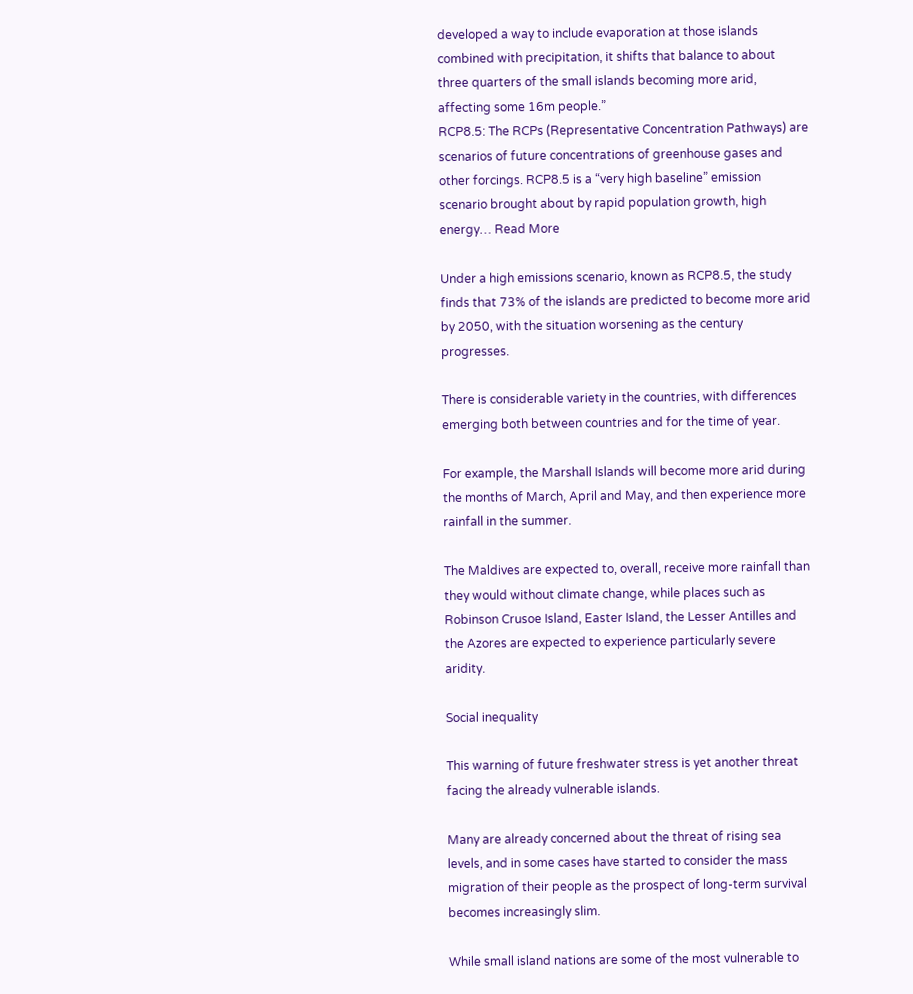developed a way to include evaporation at those islands combined with precipitation, it shifts that balance to about three quarters of the small islands becoming more arid, affecting some 16m people.”
RCP8.5: The RCPs (Representative Concentration Pathways) are scenarios of future concentrations of greenhouse gases and other forcings. RCP8.5 is a “very high baseline” emission scenario brought about by rapid population growth, high energy… Read More

Under a high emissions scenario, known as RCP8.5, the study finds that 73% of the islands are predicted to become more arid by 2050, with the situation worsening as the century progresses.

There is considerable variety in the countries, with differences emerging both between countries and for the time of year.

For example, the Marshall Islands will become more arid during the months of March, April and May, and then experience more rainfall in the summer.

The Maldives are expected to, overall, receive more rainfall than they would without climate change, while places such as Robinson Crusoe Island, Easter Island, the Lesser Antilles and the Azores are expected to experience particularly severe aridity.

Social inequality

This warning of future freshwater stress is yet another threat facing the already vulnerable islands.

Many are already concerned about the threat of rising sea levels, and in some cases have started to consider the mass migration of their people as the prospect of long-term survival becomes increasingly slim.

While small island nations are some of the most vulnerable to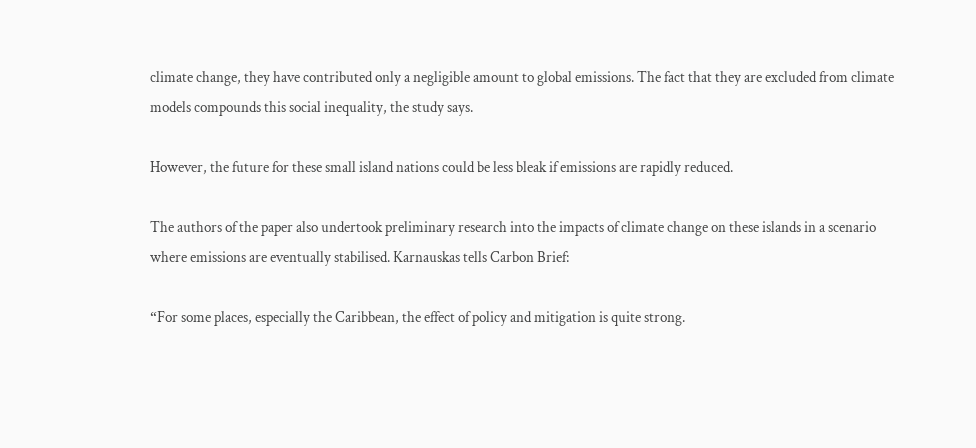climate change, they have contributed only a negligible amount to global emissions. The fact that they are excluded from climate models compounds this social inequality, the study says.

However, the future for these small island nations could be less bleak if emissions are rapidly reduced.

The authors of the paper also undertook preliminary research into the impacts of climate change on these islands in a scenario where emissions are eventually stabilised. Karnauskas tells Carbon Brief:

“For some places, especially the Caribbean, the effect of policy and mitigation is quite strong.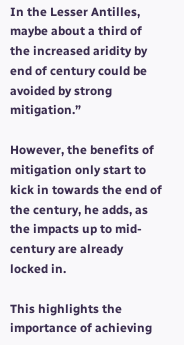In the Lesser Antilles, maybe about a third of the increased aridity by end of century could be avoided by strong mitigation.”

However, the benefits of mitigation only start to kick in towards the end of the century, he adds, as the impacts up to mid-century are already locked in.

This highlights the importance of achieving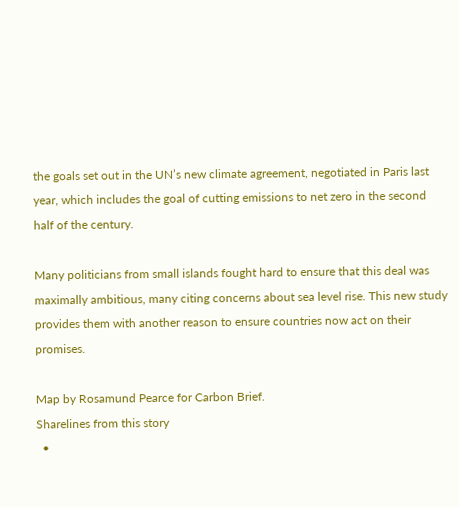the goals set out in the UN’s new climate agreement, negotiated in Paris last year, which includes the goal of cutting emissions to net zero in the second half of the century.

Many politicians from small islands fought hard to ensure that this deal was maximally ambitious, many citing concerns about sea level rise. This new study provides them with another reason to ensure countries now act on their promises.

Map by Rosamund Pearce for Carbon Brief.
Sharelines from this story
  •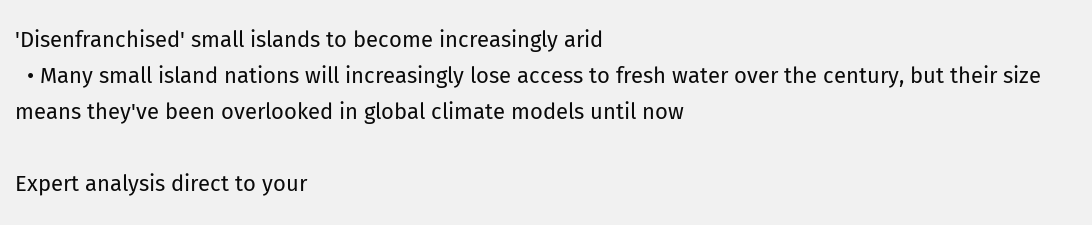'Disenfranchised' small islands to become increasingly arid
  • Many small island nations will increasingly lose access to fresh water over the century, but their size means they've been overlooked in global climate models until now

Expert analysis direct to your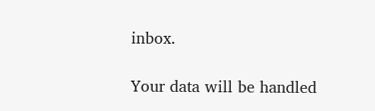inbox.

Your data will be handled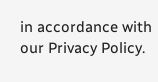in accordance with our Privacy Policy.